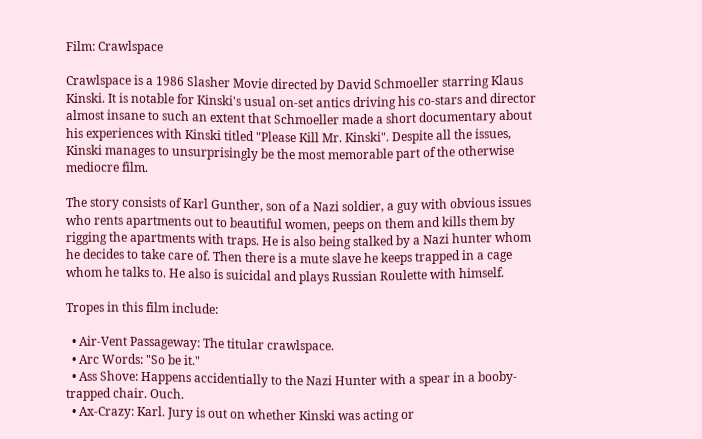Film: Crawlspace

Crawlspace is a 1986 Slasher Movie directed by David Schmoeller starring Klaus Kinski. It is notable for Kinski's usual on-set antics driving his co-stars and director almost insane to such an extent that Schmoeller made a short documentary about his experiences with Kinski titled "Please Kill Mr. Kinski". Despite all the issues, Kinski manages to unsurprisingly be the most memorable part of the otherwise mediocre film.

The story consists of Karl Gunther, son of a Nazi soldier, a guy with obvious issues who rents apartments out to beautiful women, peeps on them and kills them by rigging the apartments with traps. He is also being stalked by a Nazi hunter whom he decides to take care of. Then there is a mute slave he keeps trapped in a cage whom he talks to. He also is suicidal and plays Russian Roulette with himself.

Tropes in this film include:

  • Air-Vent Passageway: The titular crawlspace.
  • Arc Words: "So be it."
  • Ass Shove: Happens accidentially to the Nazi Hunter with a spear in a booby-trapped chair. Ouch.
  • Ax-Crazy: Karl. Jury is out on whether Kinski was acting or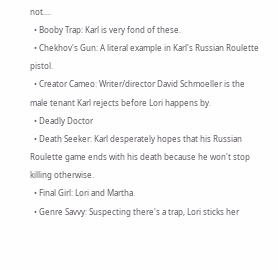not....
  • Booby Trap: Karl is very fond of these.
  • Chekhov's Gun: A literal example in Karl's Russian Roulette pistol.
  • Creator Cameo: Writer/director David Schmoeller is the male tenant Karl rejects before Lori happens by.
  • Deadly Doctor
  • Death Seeker: Karl desperately hopes that his Russian Roulette game ends with his death because he won't stop killing otherwise.
  • Final Girl: Lori and Martha.
  • Genre Savvy: Suspecting there's a trap, Lori sticks her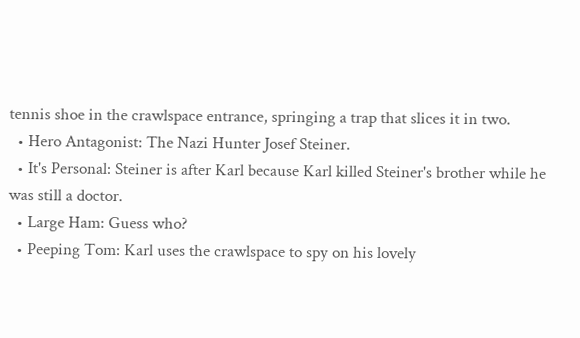tennis shoe in the crawlspace entrance, springing a trap that slices it in two.
  • Hero Antagonist: The Nazi Hunter Josef Steiner.
  • It's Personal: Steiner is after Karl because Karl killed Steiner's brother while he was still a doctor.
  • Large Ham: Guess who?
  • Peeping Tom: Karl uses the crawlspace to spy on his lovely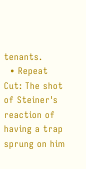tenants.
  • Repeat Cut: The shot of Steiner's reaction of having a trap sprung on him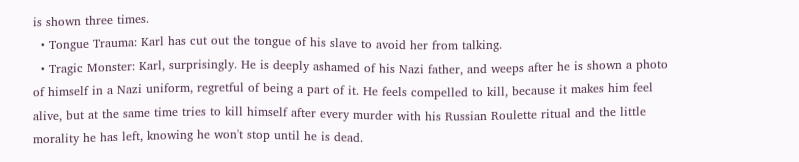is shown three times.
  • Tongue Trauma: Karl has cut out the tongue of his slave to avoid her from talking.
  • Tragic Monster: Karl, surprisingly. He is deeply ashamed of his Nazi father, and weeps after he is shown a photo of himself in a Nazi uniform, regretful of being a part of it. He feels compelled to kill, because it makes him feel alive, but at the same time tries to kill himself after every murder with his Russian Roulette ritual and the little morality he has left, knowing he won't stop until he is dead.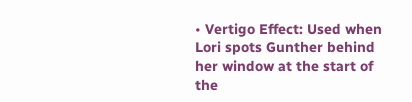• Vertigo Effect: Used when Lori spots Gunther behind her window at the start of the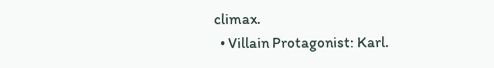climax.
  • Villain Protagonist: Karl.